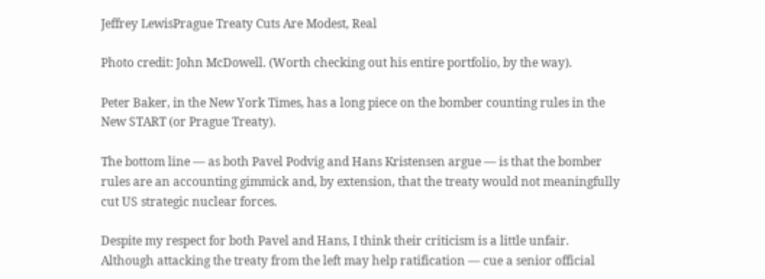Jeffrey LewisPrague Treaty Cuts Are Modest, Real

Photo credit: John McDowell. (Worth checking out his entire portfolio, by the way).

Peter Baker, in the New York Times, has a long piece on the bomber counting rules in the New START (or Prague Treaty).

The bottom line — as both Pavel Podvig and Hans Kristensen argue — is that the bomber rules are an accounting gimmick and, by extension, that the treaty would not meaningfully cut US strategic nuclear forces.

Despite my respect for both Pavel and Hans, I think their criticism is a little unfair. Although attacking the treaty from the left may help ratification — cue a senior official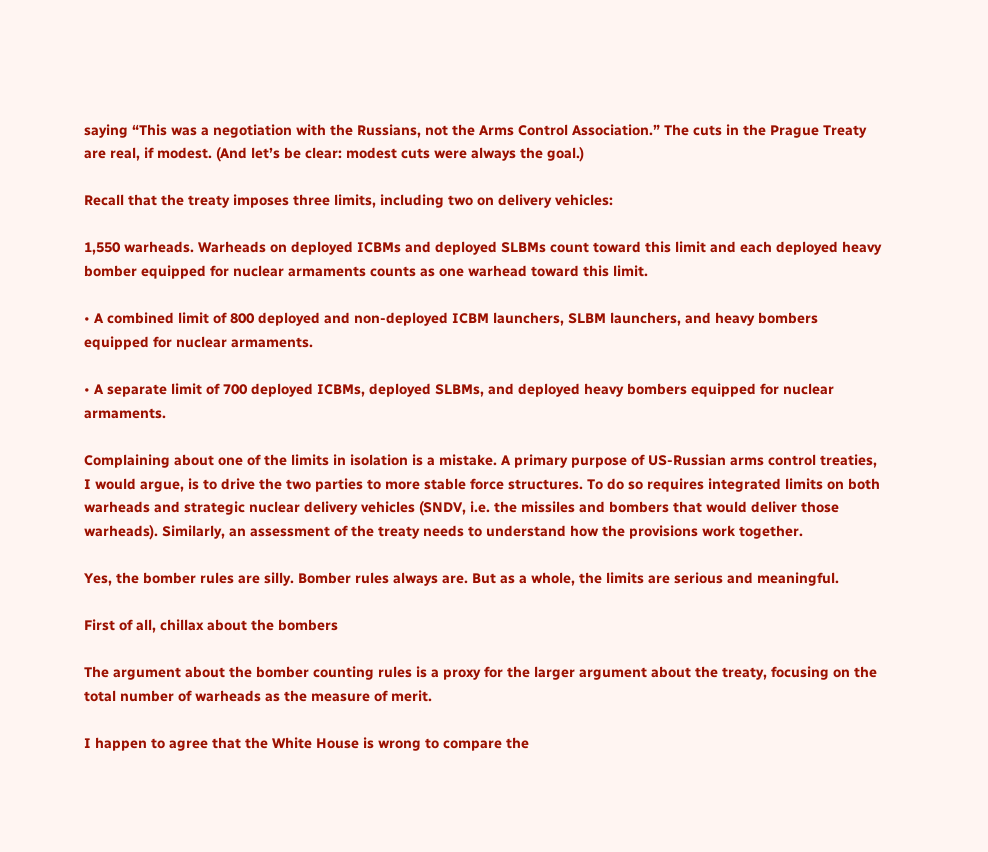saying “This was a negotiation with the Russians, not the Arms Control Association.” The cuts in the Prague Treaty are real, if modest. (And let’s be clear: modest cuts were always the goal.)

Recall that the treaty imposes three limits, including two on delivery vehicles:

1,550 warheads. Warheads on deployed ICBMs and deployed SLBMs count toward this limit and each deployed heavy bomber equipped for nuclear armaments counts as one warhead toward this limit.

• A combined limit of 800 deployed and non-deployed ICBM launchers, SLBM launchers, and heavy bombers equipped for nuclear armaments.

• A separate limit of 700 deployed ICBMs, deployed SLBMs, and deployed heavy bombers equipped for nuclear armaments.

Complaining about one of the limits in isolation is a mistake. A primary purpose of US-Russian arms control treaties, I would argue, is to drive the two parties to more stable force structures. To do so requires integrated limits on both warheads and strategic nuclear delivery vehicles (SNDV, i.e. the missiles and bombers that would deliver those warheads). Similarly, an assessment of the treaty needs to understand how the provisions work together.

Yes, the bomber rules are silly. Bomber rules always are. But as a whole, the limits are serious and meaningful.

First of all, chillax about the bombers

The argument about the bomber counting rules is a proxy for the larger argument about the treaty, focusing on the total number of warheads as the measure of merit.

I happen to agree that the White House is wrong to compare the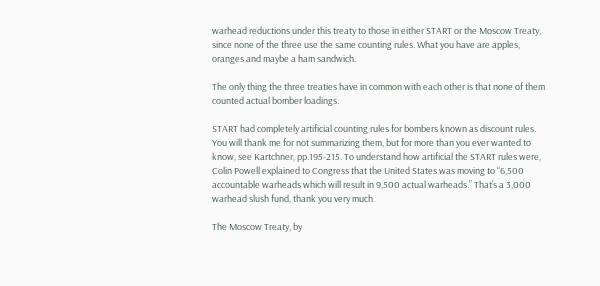warhead reductions under this treaty to those in either START or the Moscow Treaty, since none of the three use the same counting rules. What you have are apples, oranges and maybe a ham sandwich.

The only thing the three treaties have in common with each other is that none of them counted actual bomber loadings.

START had completely artificial counting rules for bombers known as discount rules. You will thank me for not summarizing them, but for more than you ever wanted to know, see Kartchner, pp.195-215. To understand how artificial the START rules were, Colin Powell explained to Congress that the United States was moving to “6,500 accountable warheads which will result in 9,500 actual warheads.” That’s a 3,000 warhead slush fund, thank you very much.

The Moscow Treaty, by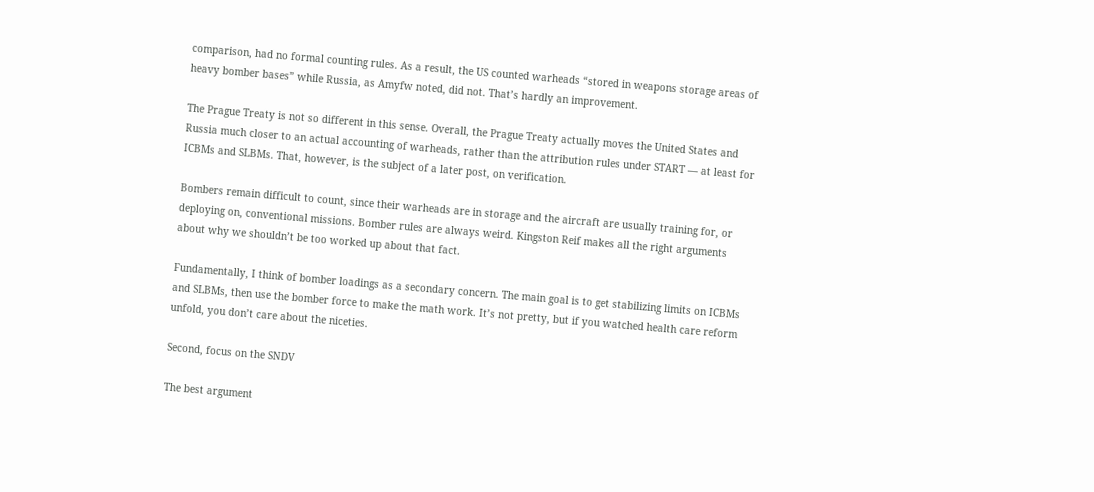comparison, had no formal counting rules. As a result, the US counted warheads “stored in weapons storage areas of heavy bomber bases” while Russia, as Amyfw noted, did not. That’s hardly an improvement.

The Prague Treaty is not so different in this sense. Overall, the Prague Treaty actually moves the United States and Russia much closer to an actual accounting of warheads, rather than the attribution rules under START — at least for ICBMs and SLBMs. That, however, is the subject of a later post, on verification.

Bombers remain difficult to count, since their warheads are in storage and the aircraft are usually training for, or deploying on, conventional missions. Bomber rules are always weird. Kingston Reif makes all the right arguments about why we shouldn’t be too worked up about that fact.

Fundamentally, I think of bomber loadings as a secondary concern. The main goal is to get stabilizing limits on ICBMs and SLBMs, then use the bomber force to make the math work. It’s not pretty, but if you watched health care reform unfold, you don’t care about the niceties.

Second, focus on the SNDV

The best argument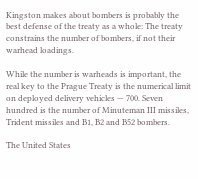Kingston makes about bombers is probably the best defense of the treaty as a whole: The treaty constrains the number of bombers, if not their warhead loadings.

While the number is warheads is important, the real key to the Prague Treaty is the numerical limit on deployed delivery vehicles — 700. Seven hundred is the number of Minuteman III missiles, Trident missiles and B1, B2 and B52 bombers.

The United States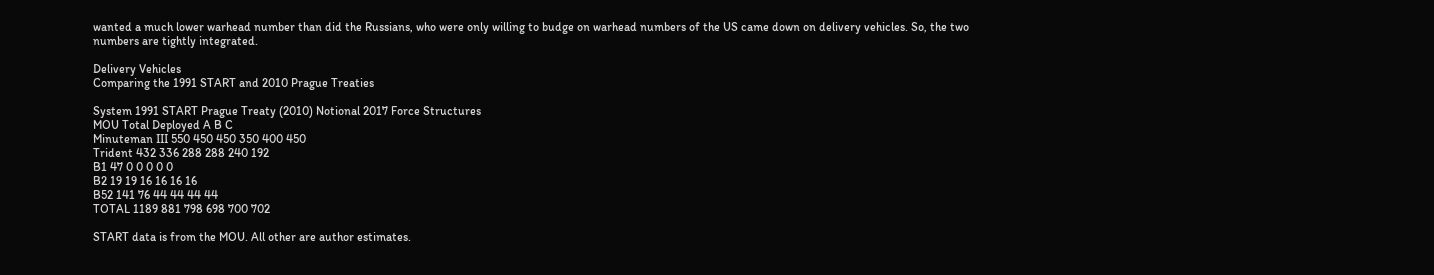wanted a much lower warhead number than did the Russians, who were only willing to budge on warhead numbers of the US came down on delivery vehicles. So, the two numbers are tightly integrated.

Delivery Vehicles
Comparing the 1991 START and 2010 Prague Treaties

System 1991 START Prague Treaty (2010) Notional 2017 Force Structures
MOU Total Deployed A B C
Minuteman III 550 450 450 350 400 450
Trident 432 336 288 288 240 192
B1 47 0 0 0 0 0
B2 19 19 16 16 16 16
B52 141 76 44 44 44 44
TOTAL 1189 881 798 698 700 702

START data is from the MOU. All other are author estimates.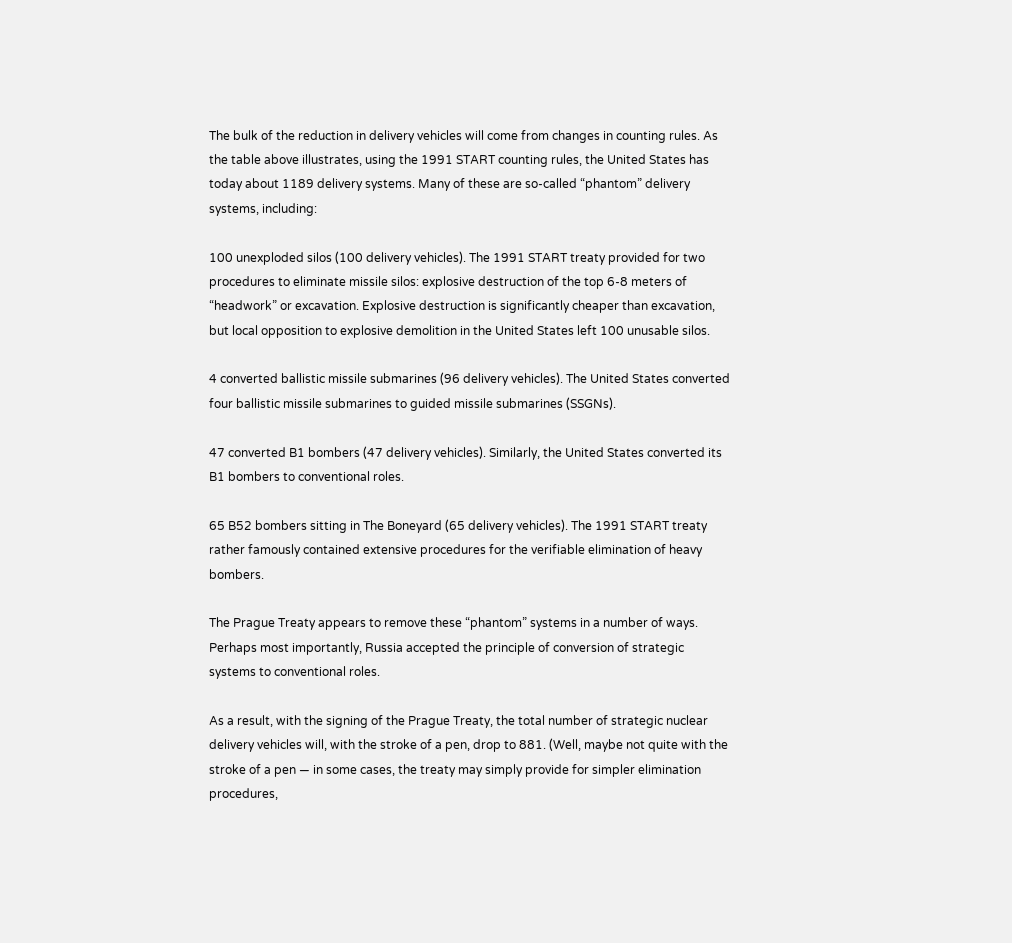The bulk of the reduction in delivery vehicles will come from changes in counting rules. As the table above illustrates, using the 1991 START counting rules, the United States has today about 1189 delivery systems. Many of these are so-called “phantom” delivery systems, including:

100 unexploded silos (100 delivery vehicles). The 1991 START treaty provided for two procedures to eliminate missile silos: explosive destruction of the top 6-8 meters of “headwork” or excavation. Explosive destruction is significantly cheaper than excavation, but local opposition to explosive demolition in the United States left 100 unusable silos.

4 converted ballistic missile submarines (96 delivery vehicles). The United States converted four ballistic missile submarines to guided missile submarines (SSGNs).

47 converted B1 bombers (47 delivery vehicles). Similarly, the United States converted its B1 bombers to conventional roles.

65 B52 bombers sitting in The Boneyard (65 delivery vehicles). The 1991 START treaty rather famously contained extensive procedures for the verifiable elimination of heavy bombers.

The Prague Treaty appears to remove these “phantom” systems in a number of ways. Perhaps most importantly, Russia accepted the principle of conversion of strategic systems to conventional roles.

As a result, with the signing of the Prague Treaty, the total number of strategic nuclear delivery vehicles will, with the stroke of a pen, drop to 881. (Well, maybe not quite with the stroke of a pen — in some cases, the treaty may simply provide for simpler elimination procedures,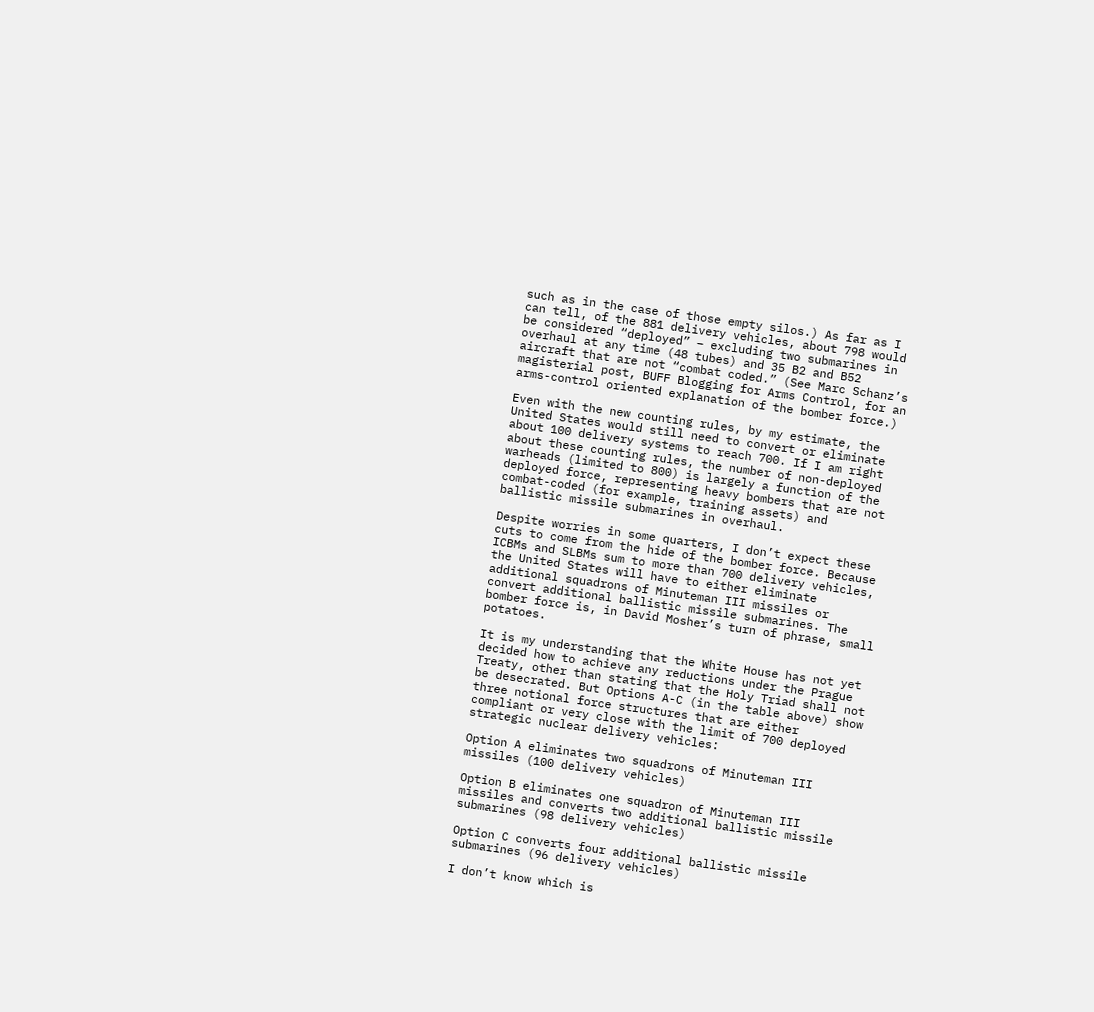such as in the case of those empty silos.) As far as I can tell, of the 881 delivery vehicles, about 798 would be considered “deployed” – excluding two submarines in overhaul at any time (48 tubes) and 35 B2 and B52 aircraft that are not “combat coded.” (See Marc Schanz’s magisterial post, BUFF Blogging for Arms Control, for an arms-control oriented explanation of the bomber force.)

Even with the new counting rules, by my estimate, the United States would still need to convert or eliminate about 100 delivery systems to reach 700. If I am right about these counting rules, the number of non-deployed warheads (limited to 800) is largely a function of the deployed force, representing heavy bombers that are not combat-coded (for example, training assets) and ballistic missile submarines in overhaul.

Despite worries in some quarters, I don’t expect these cuts to come from the hide of the bomber force. Because ICBMs and SLBMs sum to more than 700 delivery vehicles, the United States will have to either eliminate additional squadrons of Minuteman III missiles or convert additional ballistic missile submarines. The bomber force is, in David Mosher’s turn of phrase, small potatoes.

It is my understanding that the White House has not yet decided how to achieve any reductions under the Prague Treaty, other than stating that the Holy Triad shall not be desecrated. But Options A-C (in the table above) show three notional force structures that are either compliant or very close with the limit of 700 deployed strategic nuclear delivery vehicles:

Option A eliminates two squadrons of Minuteman III missiles (100 delivery vehicles)

Option B eliminates one squadron of Minuteman III missiles and converts two additional ballistic missile submarines (98 delivery vehicles)

Option C converts four additional ballistic missile submarines (96 delivery vehicles)

I don’t know which is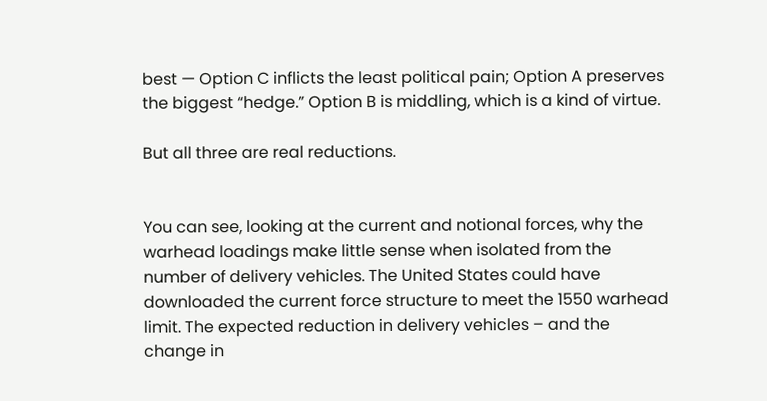best — Option C inflicts the least political pain; Option A preserves the biggest “hedge.” Option B is middling, which is a kind of virtue.

But all three are real reductions.


You can see, looking at the current and notional forces, why the warhead loadings make little sense when isolated from the number of delivery vehicles. The United States could have downloaded the current force structure to meet the 1550 warhead limit. The expected reduction in delivery vehicles – and the change in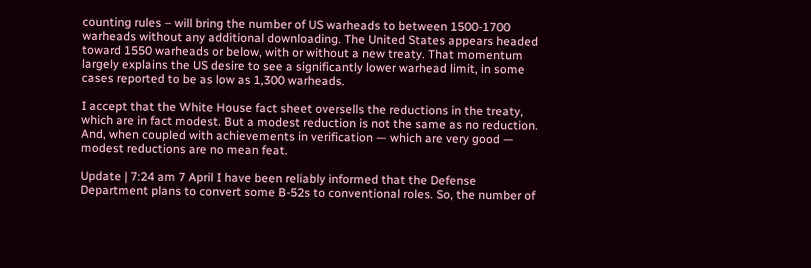counting rules – will bring the number of US warheads to between 1500-1700 warheads without any additional downloading. The United States appears headed toward 1550 warheads or below, with or without a new treaty. That momentum largely explains the US desire to see a significantly lower warhead limit, in some cases reported to be as low as 1,300 warheads.

I accept that the White House fact sheet oversells the reductions in the treaty, which are in fact modest. But a modest reduction is not the same as no reduction. And, when coupled with achievements in verification — which are very good — modest reductions are no mean feat.

Update | 7:24 am 7 April I have been reliably informed that the Defense Department plans to convert some B-52s to conventional roles. So, the number of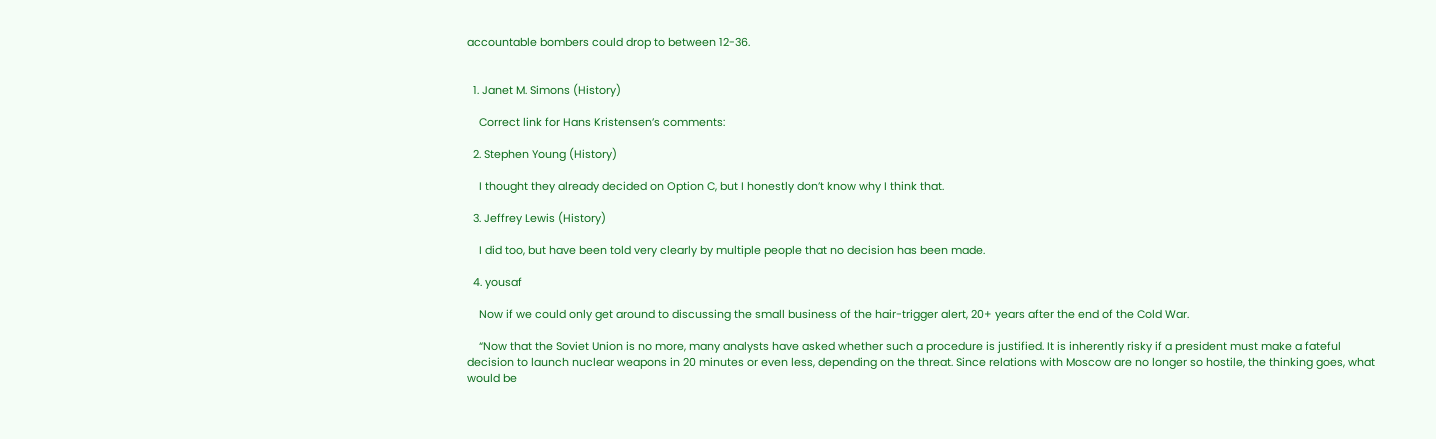accountable bombers could drop to between 12-36.


  1. Janet M. Simons (History)

    Correct link for Hans Kristensen’s comments:

  2. Stephen Young (History)

    I thought they already decided on Option C, but I honestly don’t know why I think that.

  3. Jeffrey Lewis (History)

    I did too, but have been told very clearly by multiple people that no decision has been made.

  4. yousaf

    Now if we could only get around to discussing the small business of the hair-trigger alert, 20+ years after the end of the Cold War.

    “Now that the Soviet Union is no more, many analysts have asked whether such a procedure is justified. It is inherently risky if a president must make a fateful decision to launch nuclear weapons in 20 minutes or even less, depending on the threat. Since relations with Moscow are no longer so hostile, the thinking goes, what would be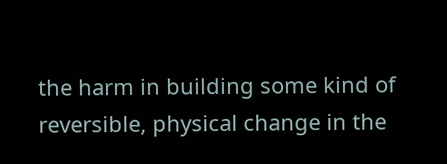the harm in building some kind of reversible, physical change in the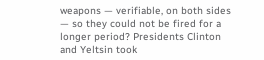weapons — verifiable, on both sides — so they could not be fired for a longer period? Presidents Clinton and Yeltsin took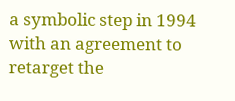a symbolic step in 1994 with an agreement to retarget the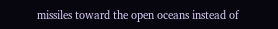missiles toward the open oceans instead of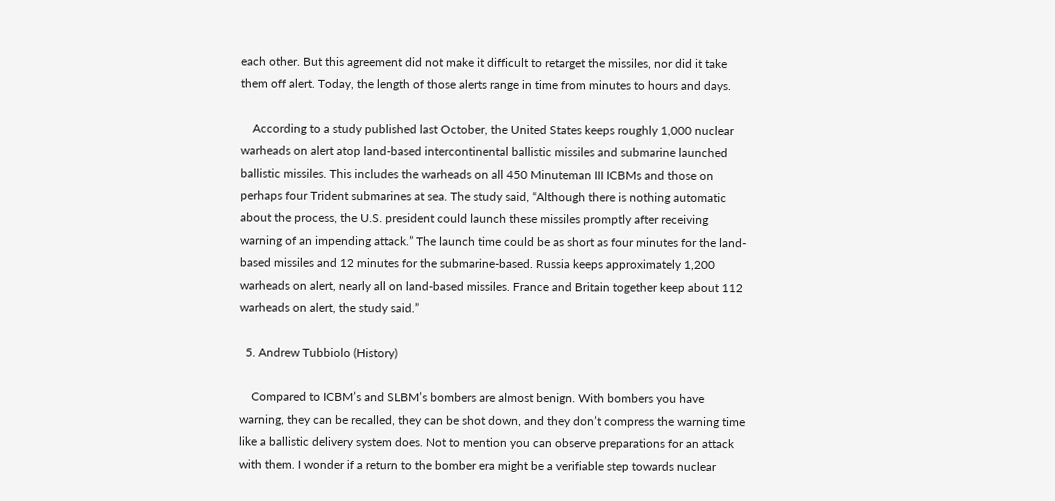each other. But this agreement did not make it difficult to retarget the missiles, nor did it take them off alert. Today, the length of those alerts range in time from minutes to hours and days.

    According to a study published last October, the United States keeps roughly 1,000 nuclear warheads on alert atop land-based intercontinental ballistic missiles and submarine launched ballistic missiles. This includes the warheads on all 450 Minuteman III ICBMs and those on perhaps four Trident submarines at sea. The study said, “Although there is nothing automatic about the process, the U.S. president could launch these missiles promptly after receiving warning of an impending attack.” The launch time could be as short as four minutes for the land-based missiles and 12 minutes for the submarine-based. Russia keeps approximately 1,200 warheads on alert, nearly all on land-based missiles. France and Britain together keep about 112 warheads on alert, the study said.”

  5. Andrew Tubbiolo (History)

    Compared to ICBM’s and SLBM’s bombers are almost benign. With bombers you have warning, they can be recalled, they can be shot down, and they don’t compress the warning time like a ballistic delivery system does. Not to mention you can observe preparations for an attack with them. I wonder if a return to the bomber era might be a verifiable step towards nuclear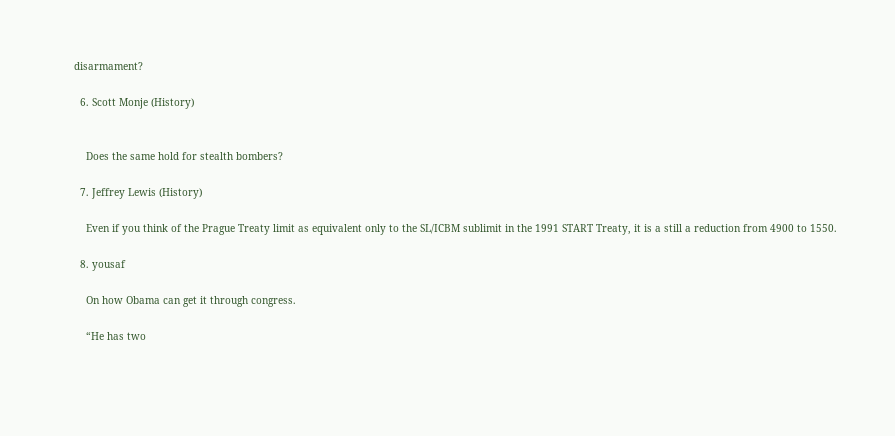disarmament?

  6. Scott Monje (History)


    Does the same hold for stealth bombers?

  7. Jeffrey Lewis (History)

    Even if you think of the Prague Treaty limit as equivalent only to the SL/ICBM sublimit in the 1991 START Treaty, it is a still a reduction from 4900 to 1550.

  8. yousaf

    On how Obama can get it through congress.

    “He has two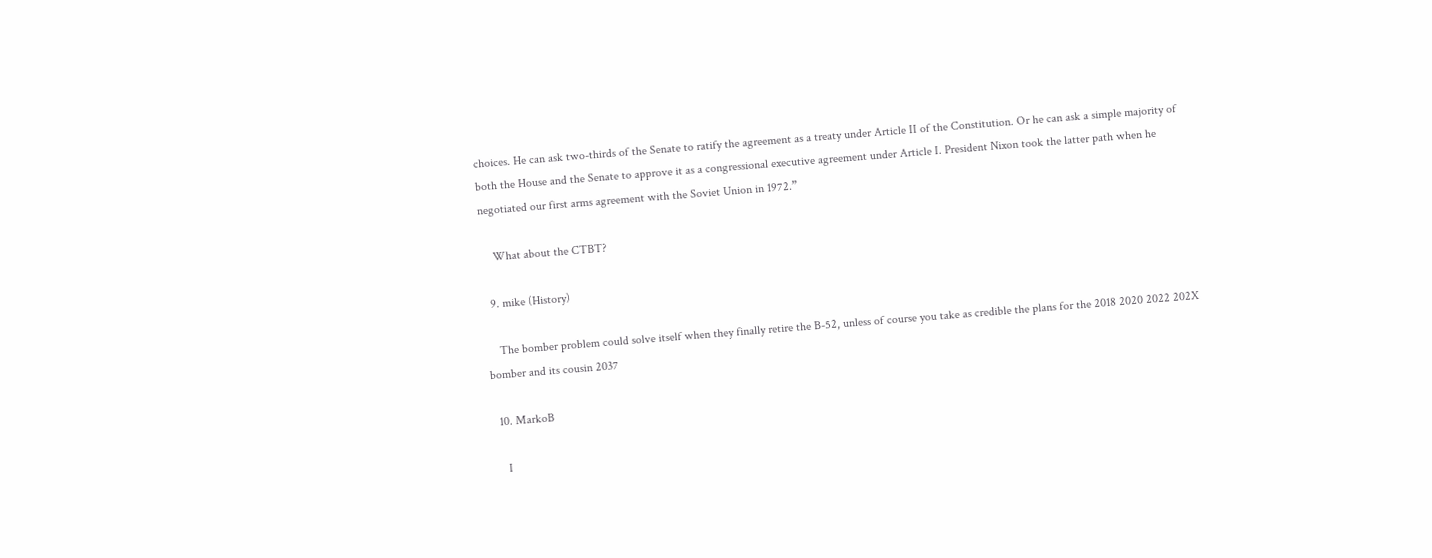choices. He can ask two-thirds of the Senate to ratify the agreement as a treaty under Article II of the Constitution. Or he can ask a simple majority of both the House and the Senate to approve it as a congressional executive agreement under Article I. President Nixon took the latter path when he negotiated our first arms agreement with the Soviet Union in 1972.”

    What about the CTBT?

  9. mike (History)

    The bomber problem could solve itself when they finally retire the B-52, unless of course you take as credible the plans for the 2018 2020 2022 202X bomber and its cousin 2037

  10. MarkoB

    I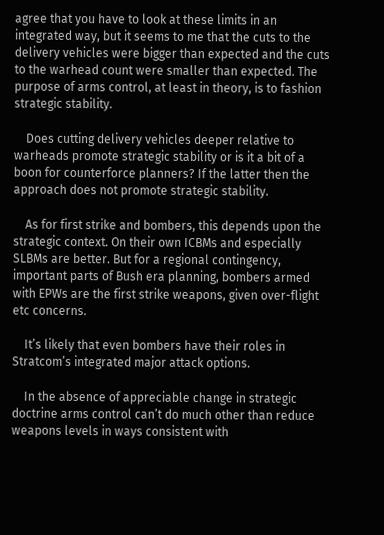agree that you have to look at these limits in an integrated way, but it seems to me that the cuts to the delivery vehicles were bigger than expected and the cuts to the warhead count were smaller than expected. The purpose of arms control, at least in theory, is to fashion strategic stability.

    Does cutting delivery vehicles deeper relative to warheads promote strategic stability or is it a bit of a boon for counterforce planners? If the latter then the approach does not promote strategic stability.

    As for first strike and bombers, this depends upon the strategic context. On their own ICBMs and especially SLBMs are better. But for a regional contingency, important parts of Bush era planning, bombers armed with EPWs are the first strike weapons, given over-flight etc concerns.

    It’s likely that even bombers have their roles in Stratcom’s integrated major attack options.

    In the absence of appreciable change in strategic doctrine arms control can’t do much other than reduce weapons levels in ways consistent with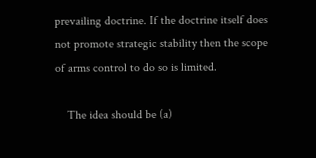prevailing doctrine. If the doctrine itself does not promote strategic stability then the scope of arms control to do so is limited.

    The idea should be (a)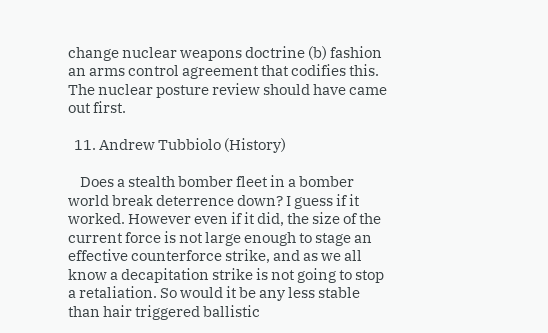change nuclear weapons doctrine (b) fashion an arms control agreement that codifies this. The nuclear posture review should have came out first.

  11. Andrew Tubbiolo (History)

    Does a stealth bomber fleet in a bomber world break deterrence down? I guess if it worked. However even if it did, the size of the current force is not large enough to stage an effective counterforce strike, and as we all know a decapitation strike is not going to stop a retaliation. So would it be any less stable than hair triggered ballistic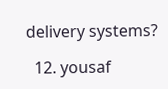delivery systems?

  12. yousaf